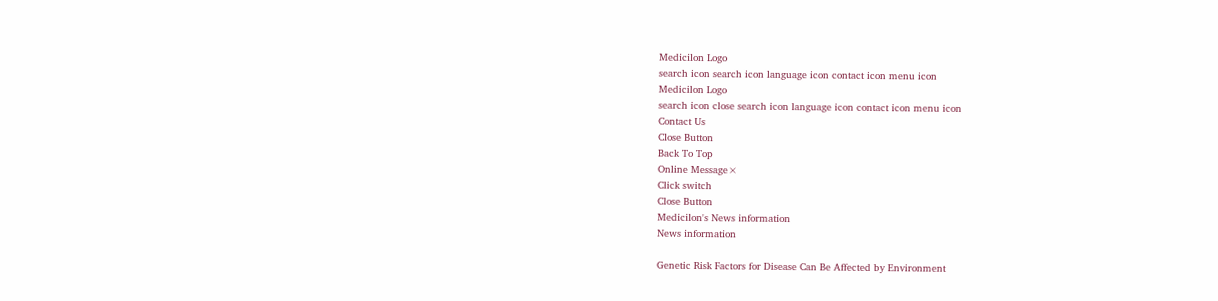Medicilon Logo
search icon search icon language icon contact icon menu icon
Medicilon Logo
search icon close search icon language icon contact icon menu icon
Contact Us
Close Button
Back To Top
Online Message×
Click switch
Close Button
Medicilon's News information
News information

Genetic Risk Factors for Disease Can Be Affected by Environment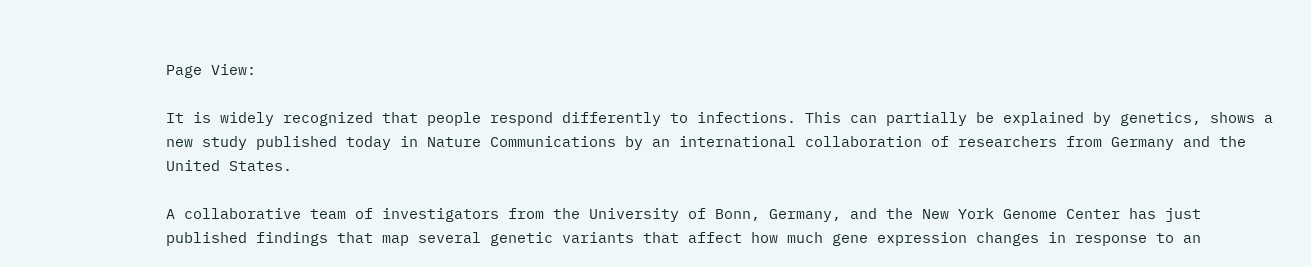Page View:

It is widely recognized that people respond differently to infections. This can partially be explained by genetics, shows a new study published today in Nature Communications by an international collaboration of researchers from Germany and the United States.

A collaborative team of investigators from the University of Bonn, Germany, and the New York Genome Center has just published findings that map several genetic variants that affect how much gene expression changes in response to an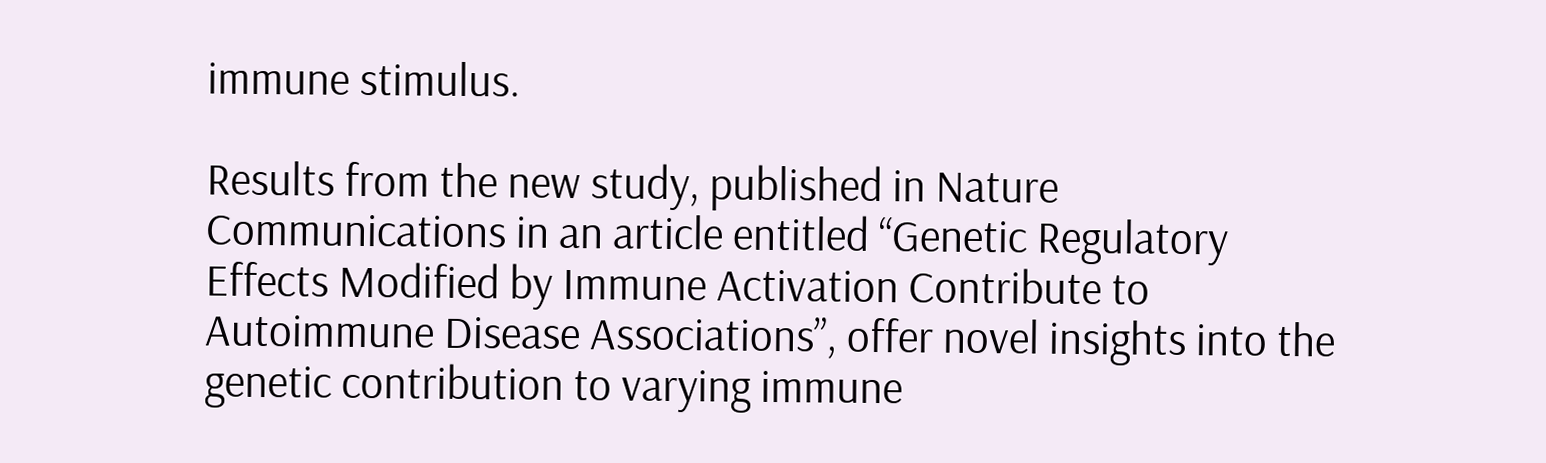immune stimulus.

Results from the new study, published in Nature Communications in an article entitled “Genetic Regulatory Effects Modified by Immune Activation Contribute to Autoimmune Disease Associations”, offer novel insights into the genetic contribution to varying immune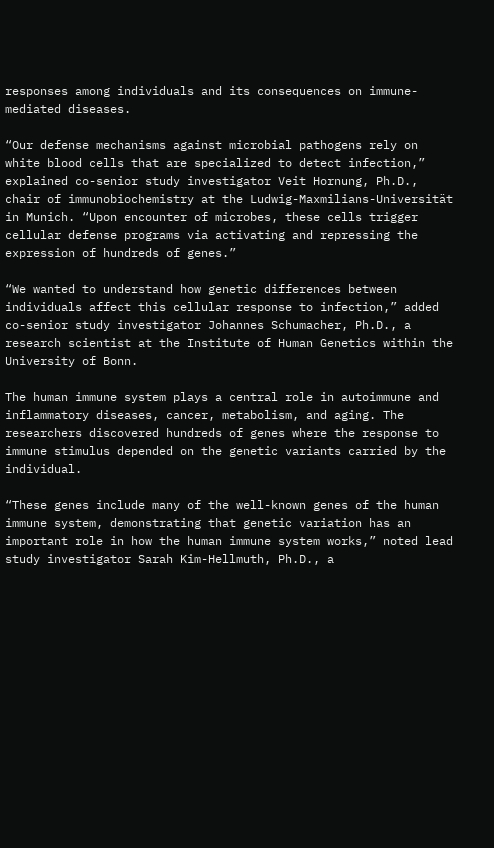responses among individuals and its consequences on immune-mediated diseases.

“Our defense mechanisms against microbial pathogens rely on white blood cells that are specialized to detect infection,” explained co-senior study investigator Veit Hornung, Ph.D., chair of immunobiochemistry at the Ludwig-Maxmilians-Universität in Munich. “Upon encounter of microbes, these cells trigger cellular defense programs via activating and repressing the expression of hundreds of genes.”

“We wanted to understand how genetic differences between individuals affect this cellular response to infection,” added co-senior study investigator Johannes Schumacher, Ph.D., a research scientist at the Institute of Human Genetics within the University of Bonn.

The human immune system plays a central role in autoimmune and inflammatory diseases, cancer, metabolism, and aging. The researchers discovered hundreds of genes where the response to immune stimulus depended on the genetic variants carried by the individual.

“These genes include many of the well-known genes of the human immune system, demonstrating that genetic variation has an important role in how the human immune system works,” noted lead study investigator Sarah Kim-Hellmuth, Ph.D., a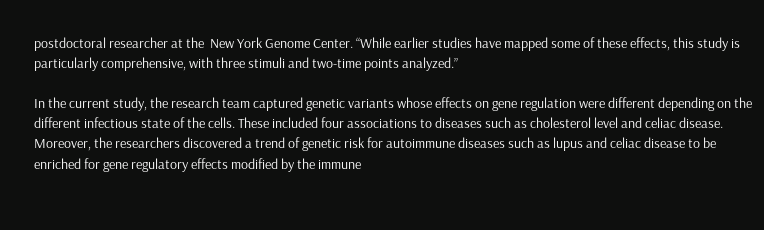postdoctoral researcher at the  New York Genome Center. “While earlier studies have mapped some of these effects, this study is particularly comprehensive, with three stimuli and two-time points analyzed.”

In the current study, the research team captured genetic variants whose effects on gene regulation were different depending on the different infectious state of the cells. These included four associations to diseases such as cholesterol level and celiac disease. Moreover, the researchers discovered a trend of genetic risk for autoimmune diseases such as lupus and celiac disease to be enriched for gene regulatory effects modified by the immune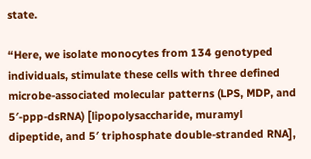state.

“Here, we isolate monocytes from 134 genotyped individuals, stimulate these cells with three defined microbe-associated molecular patterns (LPS, MDP, and 5′-ppp-dsRNA) [lipopolysaccharide, muramyl dipeptide, and 5′ triphosphate double-stranded RNA],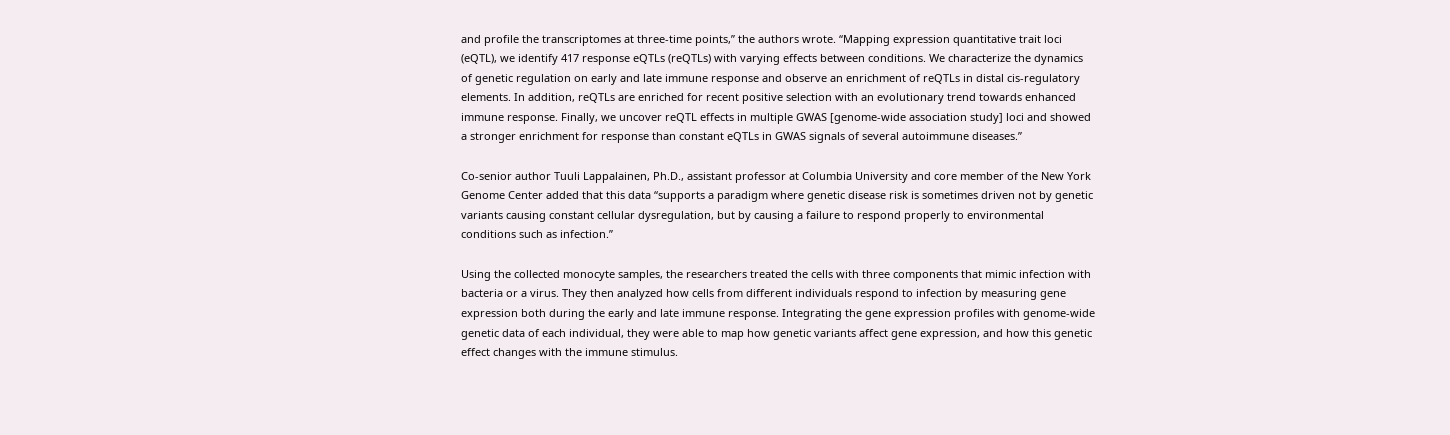and profile the transcriptomes at three-time points,” the authors wrote. “Mapping expression quantitative trait loci (eQTL), we identify 417 response eQTLs (reQTLs) with varying effects between conditions. We characterize the dynamics of genetic regulation on early and late immune response and observe an enrichment of reQTLs in distal cis-regulatory elements. In addition, reQTLs are enriched for recent positive selection with an evolutionary trend towards enhanced immune response. Finally, we uncover reQTL effects in multiple GWAS [genome-wide association study] loci and showed a stronger enrichment for response than constant eQTLs in GWAS signals of several autoimmune diseases.”

Co-senior author Tuuli Lappalainen, Ph.D., assistant professor at Columbia University and core member of the New York Genome Center added that this data “supports a paradigm where genetic disease risk is sometimes driven not by genetic variants causing constant cellular dysregulation, but by causing a failure to respond properly to environmental conditions such as infection.”

Using the collected monocyte samples, the researchers treated the cells with three components that mimic infection with bacteria or a virus. They then analyzed how cells from different individuals respond to infection by measuring gene expression both during the early and late immune response. Integrating the gene expression profiles with genome-wide genetic data of each individual, they were able to map how genetic variants affect gene expression, and how this genetic effect changes with the immune stimulus.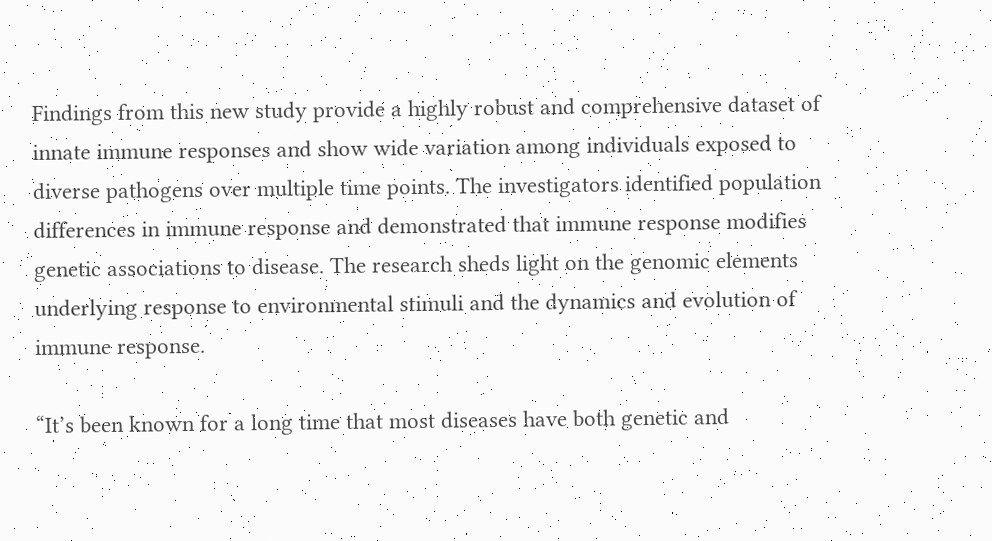Findings from this new study provide a highly robust and comprehensive dataset of innate immune responses and show wide variation among individuals exposed to diverse pathogens over multiple time points. The investigators identified population differences in immune response and demonstrated that immune response modifies genetic associations to disease. The research sheds light on the genomic elements underlying response to environmental stimuli and the dynamics and evolution of immune response.

“It’s been known for a long time that most diseases have both genetic and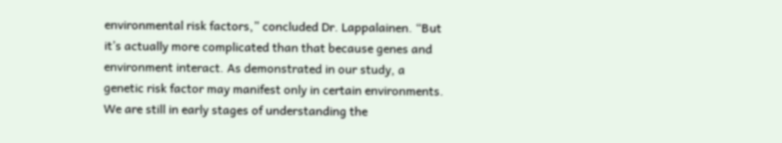environmental risk factors,” concluded Dr. Lappalainen. “But it’s actually more complicated than that because genes and environment interact. As demonstrated in our study, a genetic risk factor may manifest only in certain environments. We are still in early stages of understanding the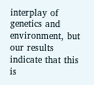interplay of genetics and environment, but our results indicate that this is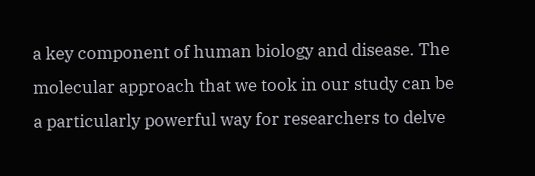a key component of human biology and disease. The molecular approach that we took in our study can be a particularly powerful way for researchers to delve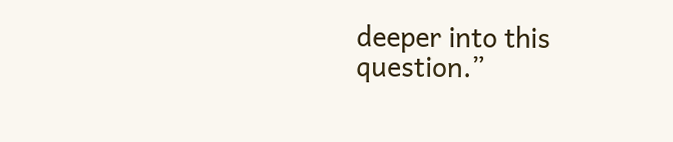deeper into this question.”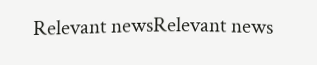Relevant newsRelevant news